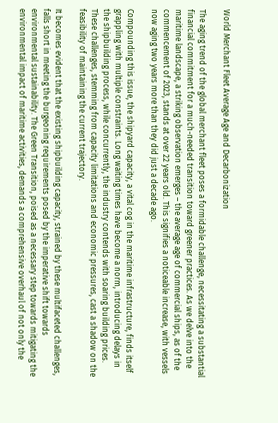World Merchant Fleet Average Age and Decarbonization

The aging trend of the global merchant fleet poses a formidable challenge, necessitating a substantial financial commitment for a much-needed transition toward greener practices. As we delve into the maritime landscape, a striking observation emerges – the average age of commercial ships, as of the commencement of 2023, stands at over 22 years old. This signifies a noticeable increase, with vessels now aging two years more than they did just a decade ago.

Compounding this issue, the shipyard capacity, a vital cog in the maritime infrastructure, finds itself grappling with multiple constraints. Long waiting times have become a norm, introducing delays in the shipbuilding process, while concurrently, the industry contends with soaring building prices. These challenges, stemming from capacity limitations and economic pressures, cast a shadow on the feasibility of maintaining the current trajectory.

It becomes evident that the existing shipbuilding capacity, strained by these multifaceted challenges, falls short in meeting the burgeoning requirements posed by the imperative shift towards environmental sustainability. The Green Transition, poised as a necessary step towards mitigating the environmental impact of maritime activities, demands a comprehensive overhaul of not only the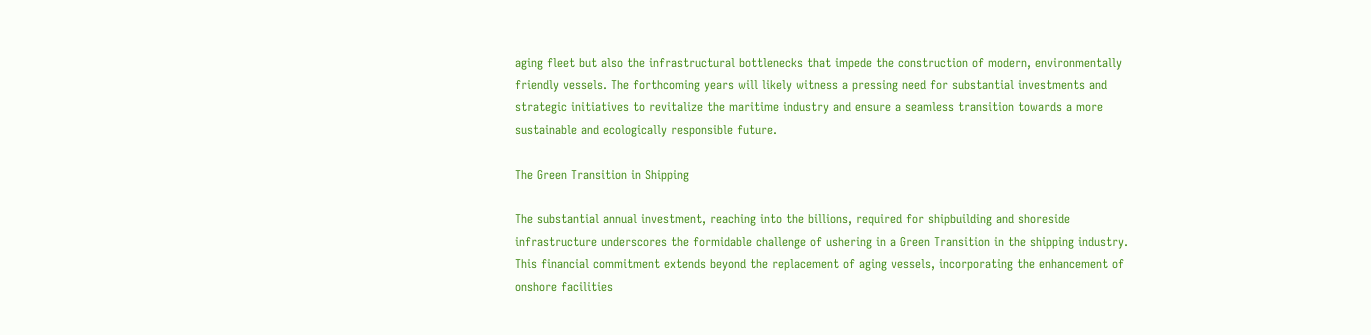aging fleet but also the infrastructural bottlenecks that impede the construction of modern, environmentally friendly vessels. The forthcoming years will likely witness a pressing need for substantial investments and strategic initiatives to revitalize the maritime industry and ensure a seamless transition towards a more sustainable and ecologically responsible future.

The Green Transition in Shipping

The substantial annual investment, reaching into the billions, required for shipbuilding and shoreside infrastructure underscores the formidable challenge of ushering in a Green Transition in the shipping industry. This financial commitment extends beyond the replacement of aging vessels, incorporating the enhancement of onshore facilities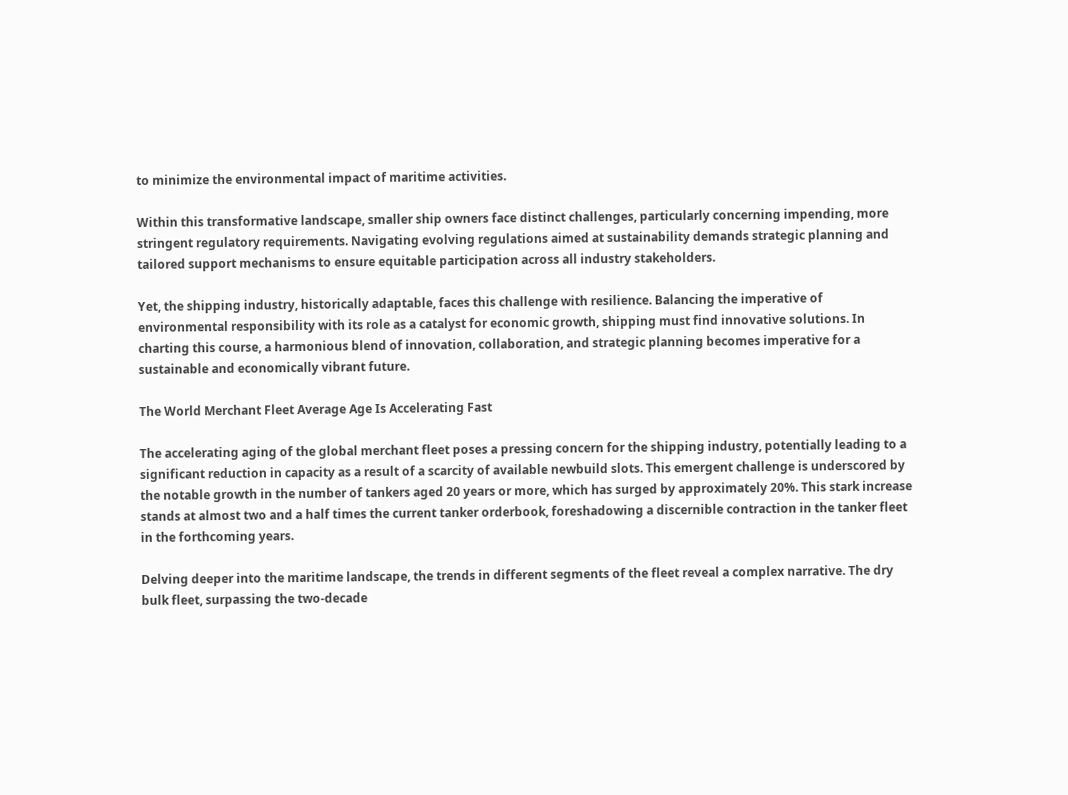to minimize the environmental impact of maritime activities.

Within this transformative landscape, smaller ship owners face distinct challenges, particularly concerning impending, more stringent regulatory requirements. Navigating evolving regulations aimed at sustainability demands strategic planning and tailored support mechanisms to ensure equitable participation across all industry stakeholders.

Yet, the shipping industry, historically adaptable, faces this challenge with resilience. Balancing the imperative of environmental responsibility with its role as a catalyst for economic growth, shipping must find innovative solutions. In charting this course, a harmonious blend of innovation, collaboration, and strategic planning becomes imperative for a sustainable and economically vibrant future.

The World Merchant Fleet Average Age Is Accelerating Fast

The accelerating aging of the global merchant fleet poses a pressing concern for the shipping industry, potentially leading to a significant reduction in capacity as a result of a scarcity of available newbuild slots. This emergent challenge is underscored by the notable growth in the number of tankers aged 20 years or more, which has surged by approximately 20%. This stark increase stands at almost two and a half times the current tanker orderbook, foreshadowing a discernible contraction in the tanker fleet in the forthcoming years.

Delving deeper into the maritime landscape, the trends in different segments of the fleet reveal a complex narrative. The dry bulk fleet, surpassing the two-decade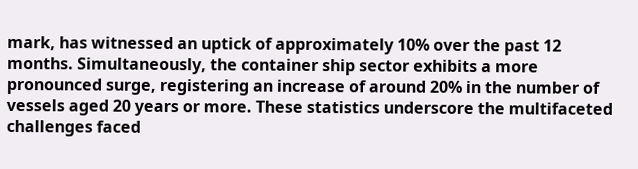mark, has witnessed an uptick of approximately 10% over the past 12 months. Simultaneously, the container ship sector exhibits a more pronounced surge, registering an increase of around 20% in the number of vessels aged 20 years or more. These statistics underscore the multifaceted challenges faced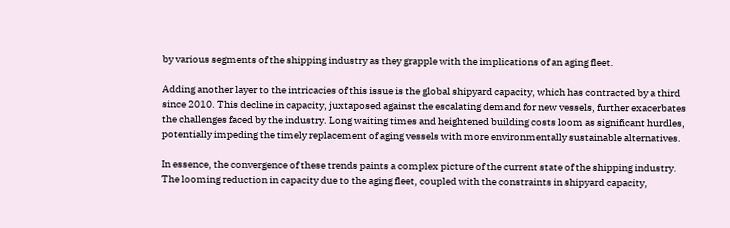by various segments of the shipping industry as they grapple with the implications of an aging fleet.

Adding another layer to the intricacies of this issue is the global shipyard capacity, which has contracted by a third since 2010. This decline in capacity, juxtaposed against the escalating demand for new vessels, further exacerbates the challenges faced by the industry. Long waiting times and heightened building costs loom as significant hurdles, potentially impeding the timely replacement of aging vessels with more environmentally sustainable alternatives.

In essence, the convergence of these trends paints a complex picture of the current state of the shipping industry. The looming reduction in capacity due to the aging fleet, coupled with the constraints in shipyard capacity,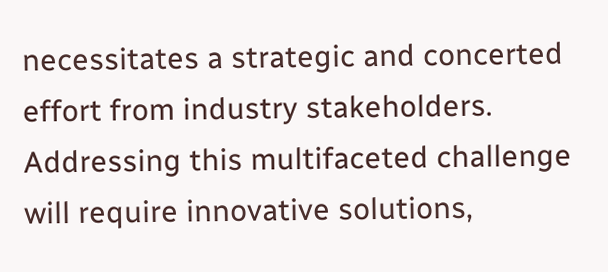necessitates a strategic and concerted effort from industry stakeholders. Addressing this multifaceted challenge will require innovative solutions,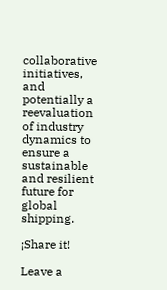collaborative initiatives, and potentially a reevaluation of industry dynamics to ensure a sustainable and resilient future for global shipping.

¡Share it!

Leave a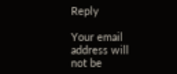Reply

Your email address will not be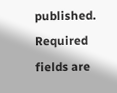published. Required fields are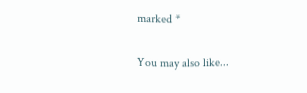marked *

You may also like...